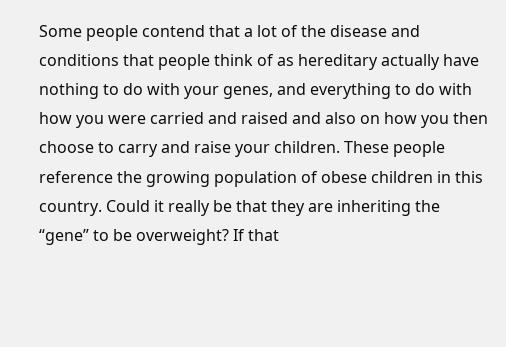Some people contend that a lot of the disease and conditions that people think of as hereditary actually have nothing to do with your genes, and everything to do with how you were carried and raised and also on how you then choose to carry and raise your children. These people reference the growing population of obese children in this country. Could it really be that they are inheriting the “gene” to be overweight? If that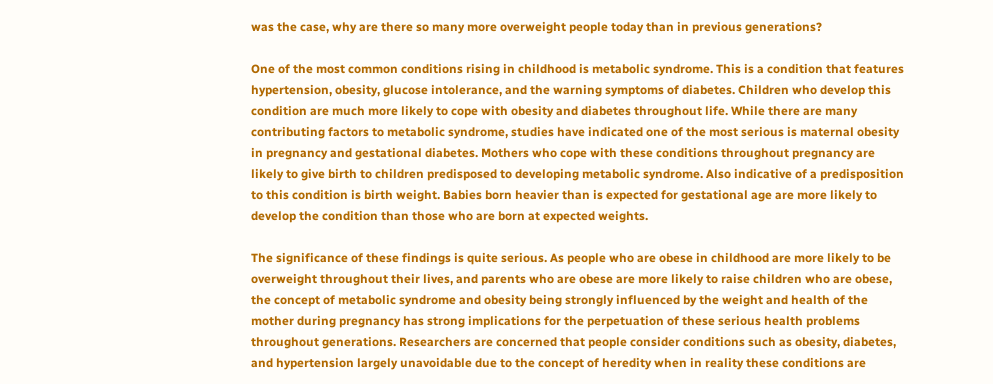was the case, why are there so many more overweight people today than in previous generations?

One of the most common conditions rising in childhood is metabolic syndrome. This is a condition that features hypertension, obesity, glucose intolerance, and the warning symptoms of diabetes. Children who develop this condition are much more likely to cope with obesity and diabetes throughout life. While there are many contributing factors to metabolic syndrome, studies have indicated one of the most serious is maternal obesity in pregnancy and gestational diabetes. Mothers who cope with these conditions throughout pregnancy are likely to give birth to children predisposed to developing metabolic syndrome. Also indicative of a predisposition to this condition is birth weight. Babies born heavier than is expected for gestational age are more likely to develop the condition than those who are born at expected weights.

The significance of these findings is quite serious. As people who are obese in childhood are more likely to be overweight throughout their lives, and parents who are obese are more likely to raise children who are obese, the concept of metabolic syndrome and obesity being strongly influenced by the weight and health of the mother during pregnancy has strong implications for the perpetuation of these serious health problems throughout generations. Researchers are concerned that people consider conditions such as obesity, diabetes, and hypertension largely unavoidable due to the concept of heredity when in reality these conditions are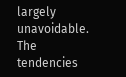largely unavoidable. The tendencies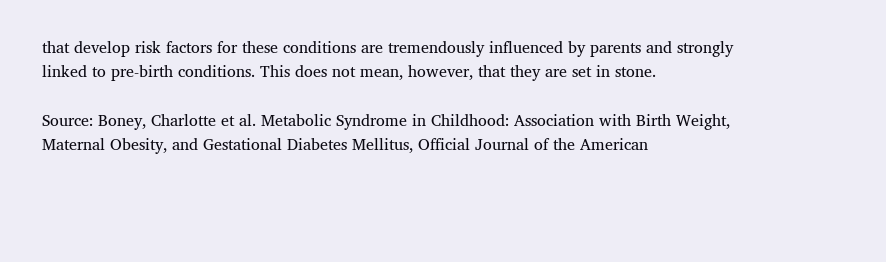that develop risk factors for these conditions are tremendously influenced by parents and strongly linked to pre-birth conditions. This does not mean, however, that they are set in stone.

Source: Boney, Charlotte et al. Metabolic Syndrome in Childhood: Association with Birth Weight, Maternal Obesity, and Gestational Diabetes Mellitus, Official Journal of the American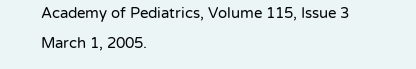Academy of Pediatrics, Volume 115, Issue 3 March 1, 2005.